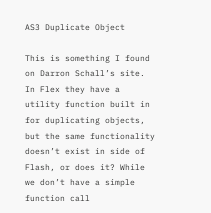AS3 Duplicate Object

This is something I found on Darron Schall’s site. In Flex they have a utility function built in for duplicating objects, but the same functionality doesn’t exist in side of Flash, or does it? While we don’t have a simple function call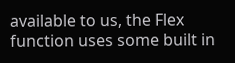available to us, the Flex function uses some built in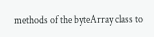methods of the byteArray class to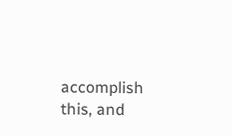accomplish this, and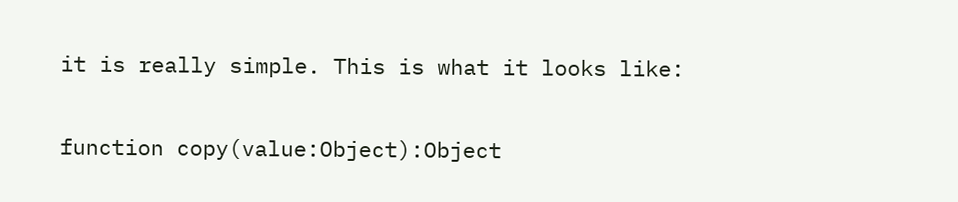it is really simple. This is what it looks like:

function copy(value:Object):Object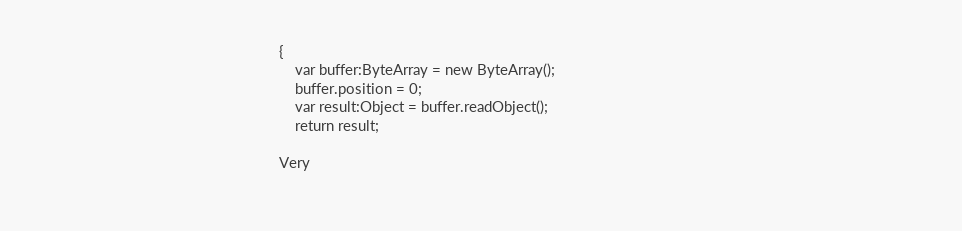{
    var buffer:ByteArray = new ByteArray();
    buffer.position = 0;
    var result:Object = buffer.readObject();
    return result;

Very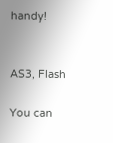handy!


AS3, Flash

You can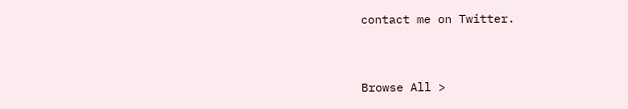contact me on Twitter.


Browse All >